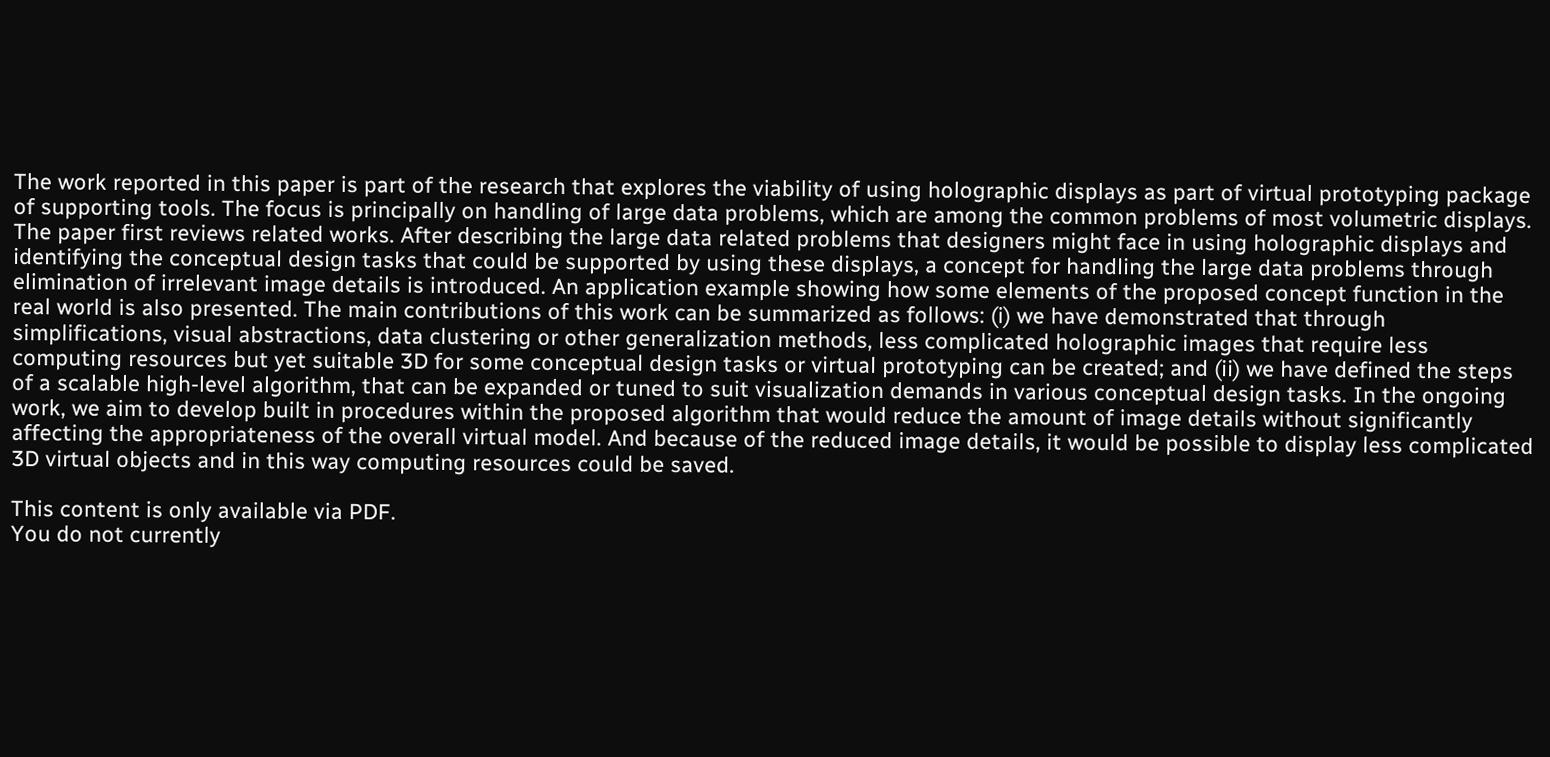The work reported in this paper is part of the research that explores the viability of using holographic displays as part of virtual prototyping package of supporting tools. The focus is principally on handling of large data problems, which are among the common problems of most volumetric displays. The paper first reviews related works. After describing the large data related problems that designers might face in using holographic displays and identifying the conceptual design tasks that could be supported by using these displays, a concept for handling the large data problems through elimination of irrelevant image details is introduced. An application example showing how some elements of the proposed concept function in the real world is also presented. The main contributions of this work can be summarized as follows: (i) we have demonstrated that through simplifications, visual abstractions, data clustering or other generalization methods, less complicated holographic images that require less computing resources but yet suitable 3D for some conceptual design tasks or virtual prototyping can be created; and (ii) we have defined the steps of a scalable high-level algorithm, that can be expanded or tuned to suit visualization demands in various conceptual design tasks. In the ongoing work, we aim to develop built in procedures within the proposed algorithm that would reduce the amount of image details without significantly affecting the appropriateness of the overall virtual model. And because of the reduced image details, it would be possible to display less complicated 3D virtual objects and in this way computing resources could be saved.

This content is only available via PDF.
You do not currently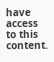have access to this content.